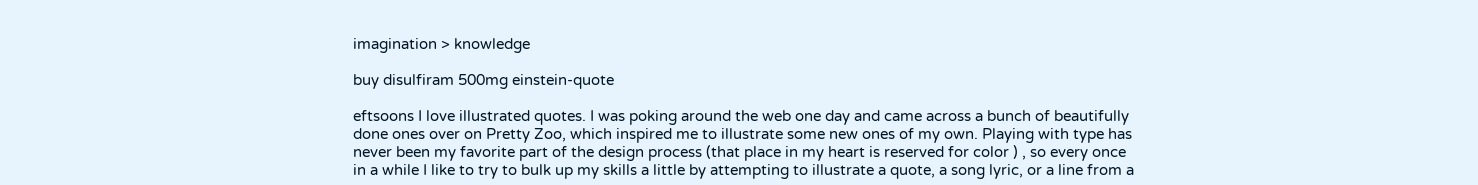imagination > knowledge

buy disulfiram 500mg einstein-quote

eftsoons I love illustrated quotes. I was poking around the web one day and came across a bunch of beautifully done ones over on Pretty Zoo, which inspired me to illustrate some new ones of my own. Playing with type has never been my favorite part of the design process (that place in my heart is reserved for color ) , so every once in a while I like to try to bulk up my skills a little by attempting to illustrate a quote, a song lyric, or a line from a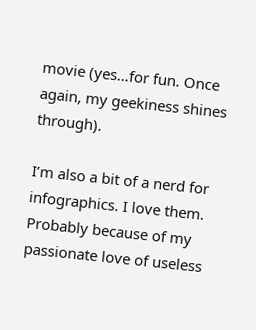movie (yes…for fun. Once again, my geekiness shines through).

I’m also a bit of a nerd for infographics. I love them. Probably because of my passionate love of useless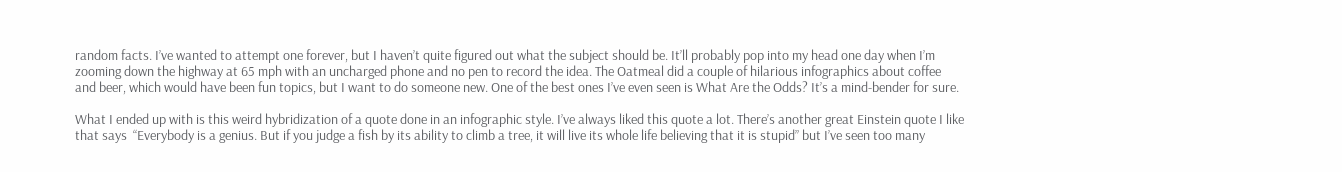random facts. I’ve wanted to attempt one forever, but I haven’t quite figured out what the subject should be. It’ll probably pop into my head one day when I’m zooming down the highway at 65 mph with an uncharged phone and no pen to record the idea. The Oatmeal did a couple of hilarious infographics about coffee and beer, which would have been fun topics, but I want to do someone new. One of the best ones I’ve even seen is What Are the Odds? It’s a mind-bender for sure.

What I ended up with is this weird hybridization of a quote done in an infographic style. I’ve always liked this quote a lot. There’s another great Einstein quote I like that says  “Everybody is a genius. But if you judge a fish by its ability to climb a tree, it will live its whole life believing that it is stupid” but I’ve seen too many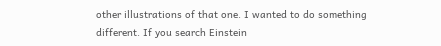other illustrations of that one. I wanted to do something different. If you search Einstein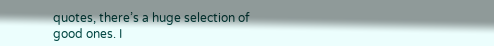quotes, there’s a huge selection of good ones. I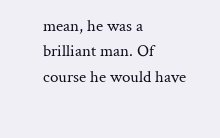mean, he was a brilliant man. Of course he would have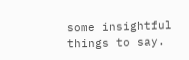some insightful things to say.